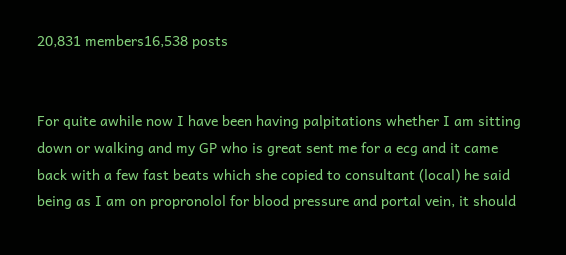20,831 members16,538 posts


For quite awhile now I have been having palpitations whether I am sitting down or walking and my GP who is great sent me for a ecg and it came back with a few fast beats which she copied to consultant (local) he said being as I am on propronolol for blood pressure and portal vein, it should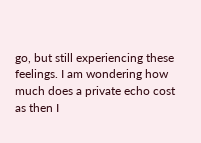go, but still experiencing these feelings. I am wondering how much does a private echo cost as then I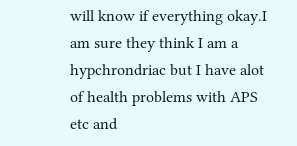will know if everything okay.I am sure they think I am a hypchrondriac but I have alot of health problems with APS etc and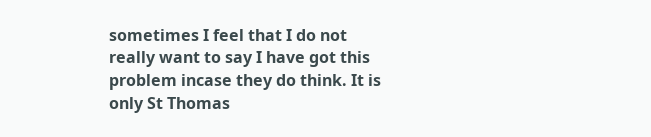sometimes I feel that I do not really want to say I have got this problem incase they do think. It is only St Thomas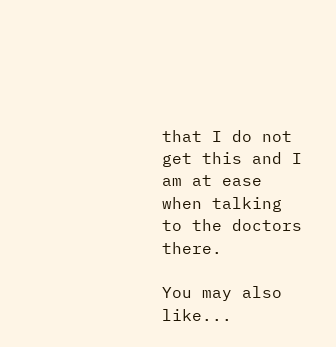that I do not get this and I am at ease when talking to the doctors there.

You may also like...